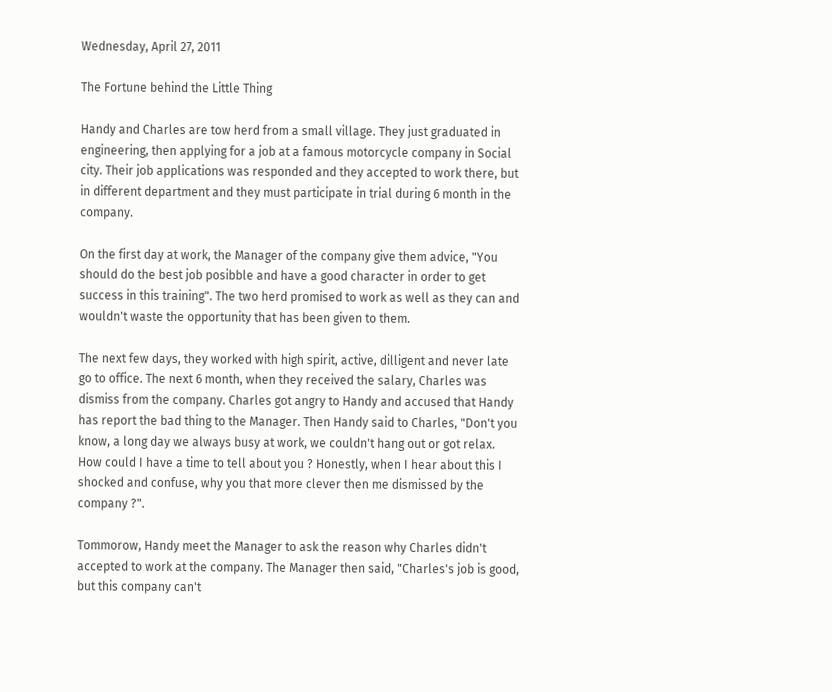Wednesday, April 27, 2011

The Fortune behind the Little Thing

Handy and Charles are tow herd from a small village. They just graduated in engineering, then applying for a job at a famous motorcycle company in Social city. Their job applications was responded and they accepted to work there, but in different department and they must participate in trial during 6 month in the company.

On the first day at work, the Manager of the company give them advice, "You should do the best job posibble and have a good character in order to get success in this training". The two herd promised to work as well as they can and wouldn't waste the opportunity that has been given to them.

The next few days, they worked with high spirit, active, dilligent and never late go to office. The next 6 month, when they received the salary, Charles was dismiss from the company. Charles got angry to Handy and accused that Handy has report the bad thing to the Manager. Then Handy said to Charles, "Don't you know, a long day we always busy at work, we couldn't hang out or got relax. How could I have a time to tell about you ? Honestly, when I hear about this I shocked and confuse, why you that more clever then me dismissed by the company ?".

Tommorow, Handy meet the Manager to ask the reason why Charles didn't accepted to work at the company. The Manager then said, "Charles's job is good, but this company can't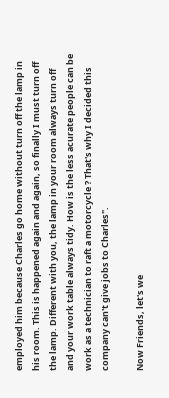employed him because Charles go home without turn off the lamp in his room. This is happened again and again, so finally I must turn off the lamp. Different with you, the lamp in your room always turn off and your work table always tidy. How is the less acurate people can be work as a technician to raft a motorcycle ? That's why I decided this company can't give jobs to Charles".

Now Friends, let's we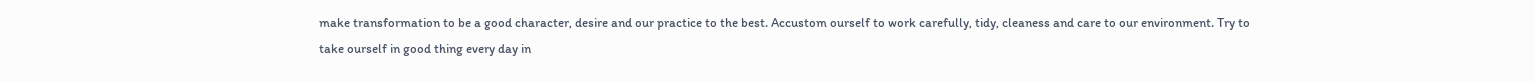make transformation to be a good character, desire and our practice to the best. Accustom ourself to work carefully, tidy, cleaness and care to our environment. Try to take ourself in good thing every day in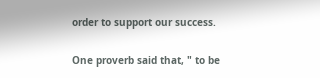order to support our success.

One proverb said that, " to be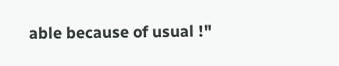able because of usual !"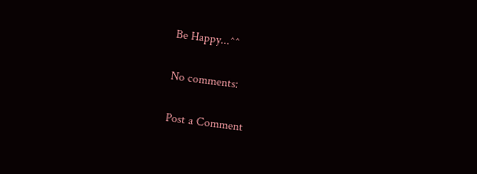Be Happy...^^

No comments:

Post a Comment